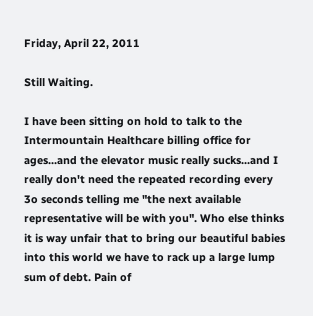Friday, April 22, 2011

Still Waiting.

I have been sitting on hold to talk to the Intermountain Healthcare billing office for ages...and the elevator music really sucks...and I really don't need the repeated recording every 3o seconds telling me "the next available representative will be with you". Who else thinks it is way unfair that to bring our beautiful babies into this world we have to rack up a large lump sum of debt. Pain of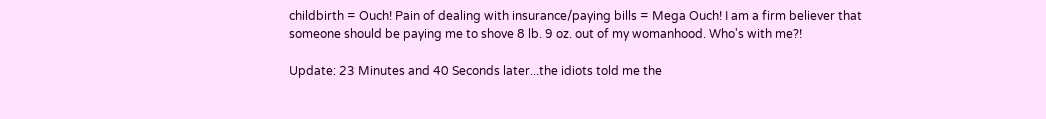childbirth = Ouch! Pain of dealing with insurance/paying bills = Mega Ouch! I am a firm believer that someone should be paying me to shove 8 lb. 9 oz. out of my womanhood. Who's with me?!

Update: 23 Minutes and 40 Seconds later...the idiots told me the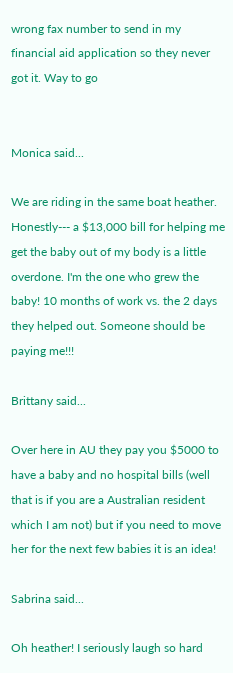wrong fax number to send in my financial aid application so they never got it. Way to go


Monica said...

We are riding in the same boat heather. Honestly--- a $13,000 bill for helping me get the baby out of my body is a little overdone. I'm the one who grew the baby! 10 months of work vs. the 2 days they helped out. Someone should be paying me!!!

Brittany said...

Over here in AU they pay you $5000 to have a baby and no hospital bills (well that is if you are a Australian resident which I am not) but if you need to move her for the next few babies it is an idea!

Sabrina said...

Oh heather! I seriously laugh so hard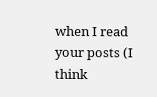when I read your posts (I think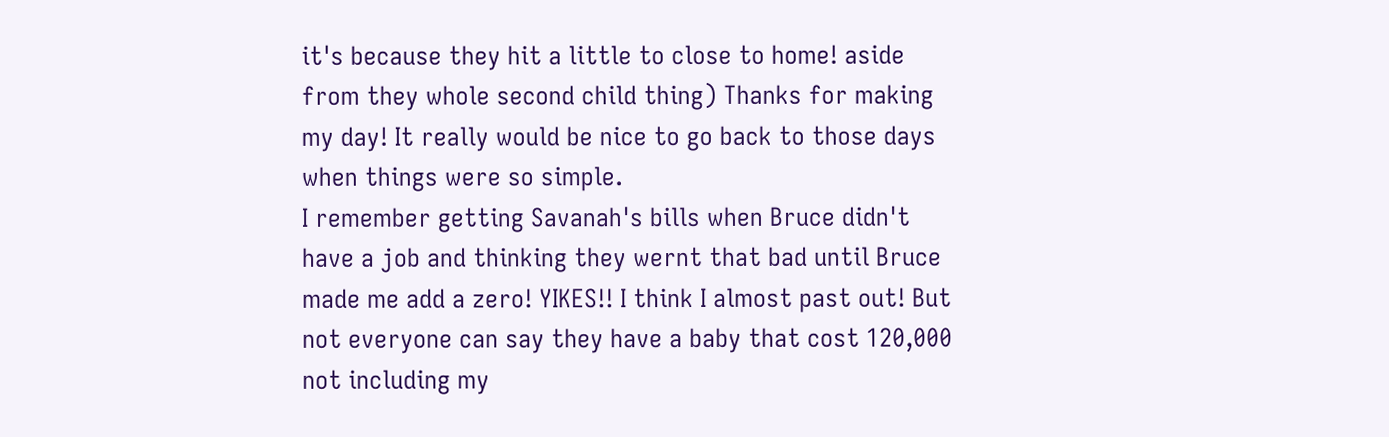it's because they hit a little to close to home! aside from they whole second child thing) Thanks for making my day! It really would be nice to go back to those days when things were so simple.
I remember getting Savanah's bills when Bruce didn't have a job and thinking they wernt that bad until Bruce made me add a zero! YIKES!! I think I almost past out! But not everyone can say they have a baby that cost 120,000 not including my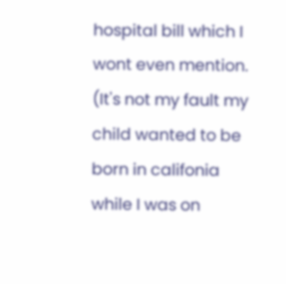hospital bill which I wont even mention.
(It's not my fault my child wanted to be born in califonia while I was on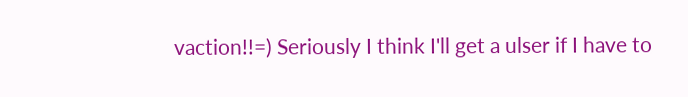vaction!!=) Seriously I think I'll get a ulser if I have to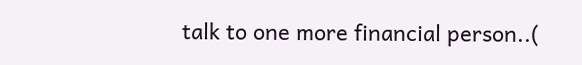talk to one more financial person..(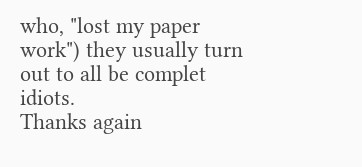who, "lost my paper work") they usually turn out to all be complet idiots.
Thanks again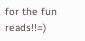for the fun reads!!=)